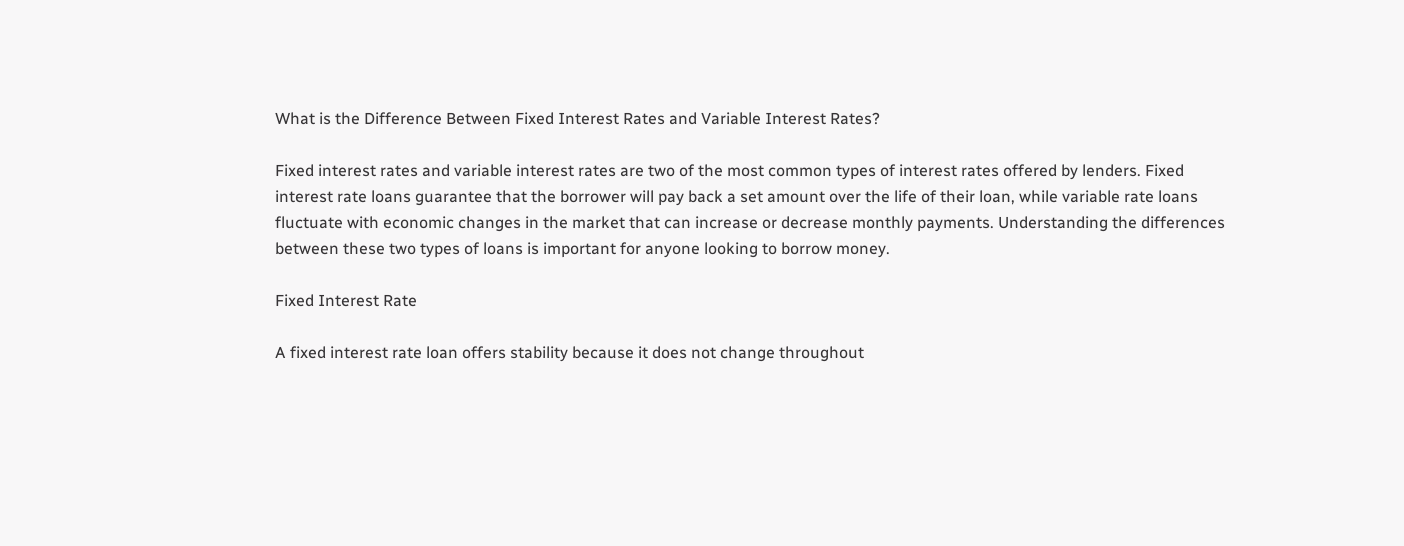What is the Difference Between Fixed Interest Rates and Variable Interest Rates?

Fixed interest rates and variable interest rates are two of the most common types of interest rates offered by lenders. Fixed interest rate loans guarantee that the borrower will pay back a set amount over the life of their loan, while variable rate loans fluctuate with economic changes in the market that can increase or decrease monthly payments. Understanding the differences between these two types of loans is important for anyone looking to borrow money.

Fixed Interest Rate

A fixed interest rate loan offers stability because it does not change throughout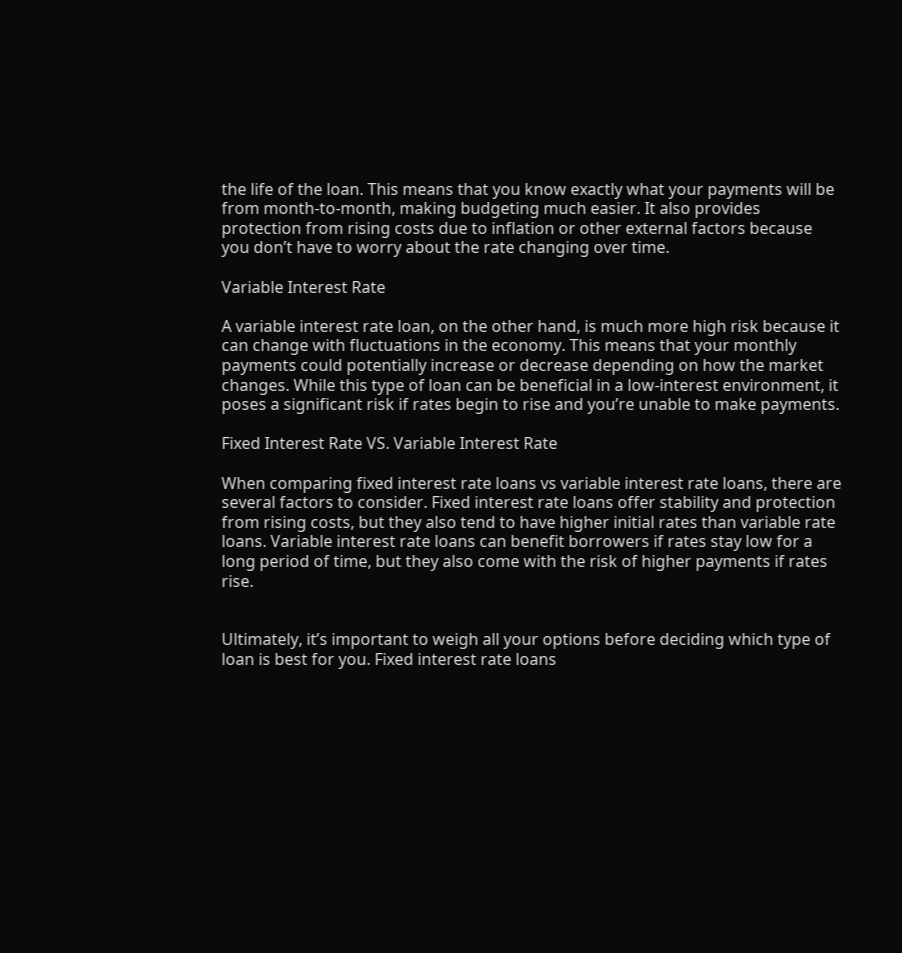the life of the loan. This means that you know exactly what your payments will be from month-to-month, making budgeting much easier. It also provides protection from rising costs due to inflation or other external factors because you don’t have to worry about the rate changing over time.

Variable Interest Rate

A variable interest rate loan, on the other hand, is much more high risk because it can change with fluctuations in the economy. This means that your monthly payments could potentially increase or decrease depending on how the market changes. While this type of loan can be beneficial in a low-interest environment, it poses a significant risk if rates begin to rise and you’re unable to make payments.

Fixed Interest Rate VS. Variable Interest Rate

When comparing fixed interest rate loans vs variable interest rate loans, there are several factors to consider. Fixed interest rate loans offer stability and protection from rising costs, but they also tend to have higher initial rates than variable rate loans. Variable interest rate loans can benefit borrowers if rates stay low for a long period of time, but they also come with the risk of higher payments if rates rise.


Ultimately, it’s important to weigh all your options before deciding which type of loan is best for you. Fixed interest rate loans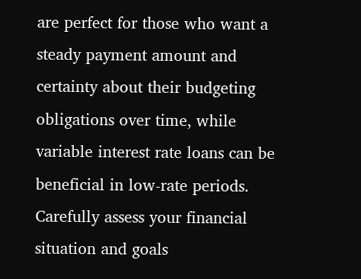are perfect for those who want a steady payment amount and certainty about their budgeting obligations over time, while variable interest rate loans can be beneficial in low-rate periods. Carefully assess your financial situation and goals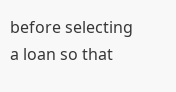before selecting a loan so that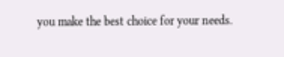you make the best choice for your needs.